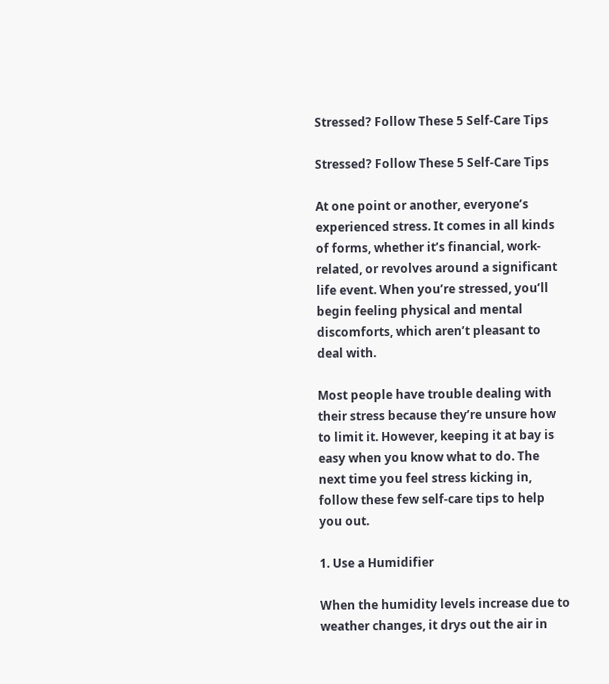Stressed? Follow These 5 Self-Care Tips

Stressed? Follow These 5 Self-Care Tips

At one point or another, everyone’s experienced stress. It comes in all kinds of forms, whether it’s financial, work-related, or revolves around a significant life event. When you’re stressed, you’ll begin feeling physical and mental discomforts, which aren’t pleasant to deal with.

Most people have trouble dealing with their stress because they’re unsure how to limit it. However, keeping it at bay is easy when you know what to do. The next time you feel stress kicking in, follow these few self-care tips to help you out.

1. Use a Humidifier

When the humidity levels increase due to weather changes, it drys out the air in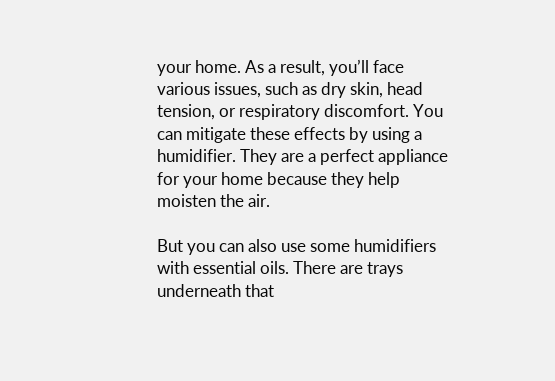your home. As a result, you’ll face various issues, such as dry skin, head tension, or respiratory discomfort. You can mitigate these effects by using a humidifier. They are a perfect appliance for your home because they help moisten the air.

But you can also use some humidifiers with essential oils. There are trays underneath that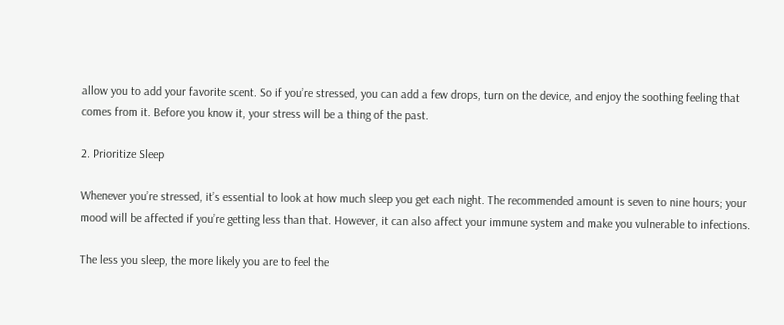allow you to add your favorite scent. So if you’re stressed, you can add a few drops, turn on the device, and enjoy the soothing feeling that comes from it. Before you know it, your stress will be a thing of the past.

2. Prioritize Sleep

Whenever you’re stressed, it’s essential to look at how much sleep you get each night. The recommended amount is seven to nine hours; your mood will be affected if you’re getting less than that. However, it can also affect your immune system and make you vulnerable to infections.

The less you sleep, the more likely you are to feel the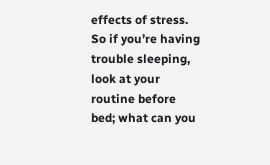effects of stress. So if you’re having trouble sleeping, look at your routine before bed; what can you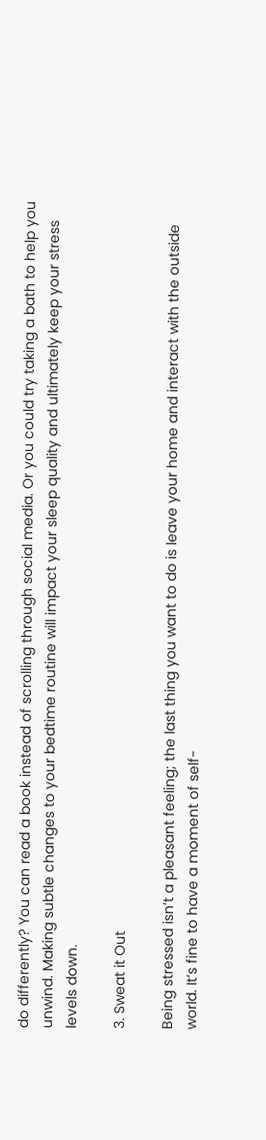do differently? You can read a book instead of scrolling through social media. Or you could try taking a bath to help you unwind. Making subtle changes to your bedtime routine will impact your sleep quality and ultimately keep your stress levels down.

3. Sweat it Out

Being stressed isn’t a pleasant feeling; the last thing you want to do is leave your home and interact with the outside world. It’s fine to have a moment of self-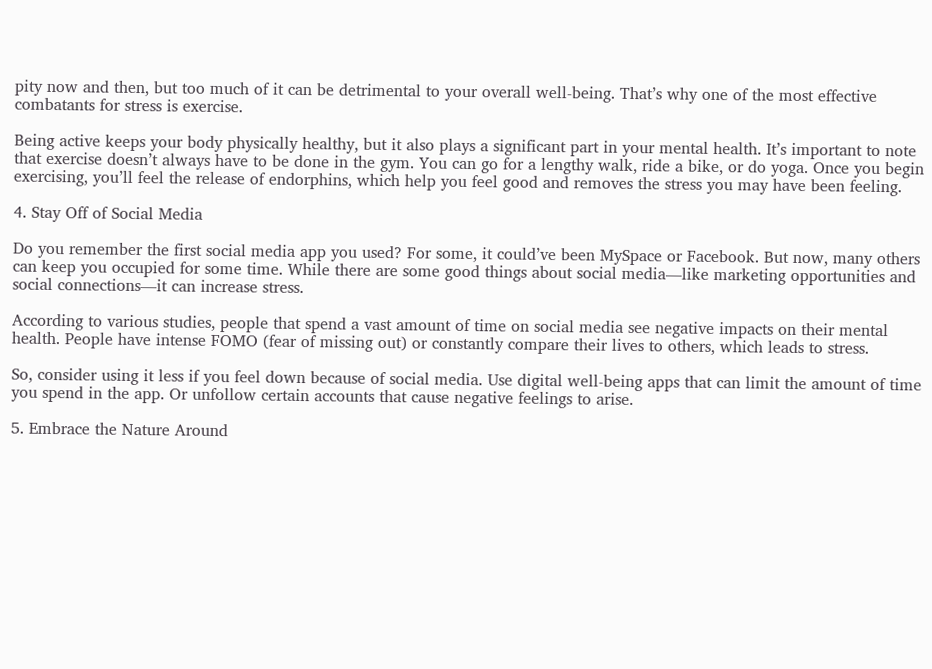pity now and then, but too much of it can be detrimental to your overall well-being. That’s why one of the most effective combatants for stress is exercise.

Being active keeps your body physically healthy, but it also plays a significant part in your mental health. It’s important to note that exercise doesn’t always have to be done in the gym. You can go for a lengthy walk, ride a bike, or do yoga. Once you begin exercising, you’ll feel the release of endorphins, which help you feel good and removes the stress you may have been feeling.

4. Stay Off of Social Media

Do you remember the first social media app you used? For some, it could’ve been MySpace or Facebook. But now, many others can keep you occupied for some time. While there are some good things about social media—like marketing opportunities and social connections—it can increase stress.

According to various studies, people that spend a vast amount of time on social media see negative impacts on their mental health. People have intense FOMO (fear of missing out) or constantly compare their lives to others, which leads to stress.

So, consider using it less if you feel down because of social media. Use digital well-being apps that can limit the amount of time you spend in the app. Or unfollow certain accounts that cause negative feelings to arise.

5. Embrace the Nature Around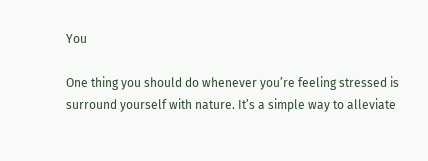You

One thing you should do whenever you’re feeling stressed is surround yourself with nature. It’s a simple way to alleviate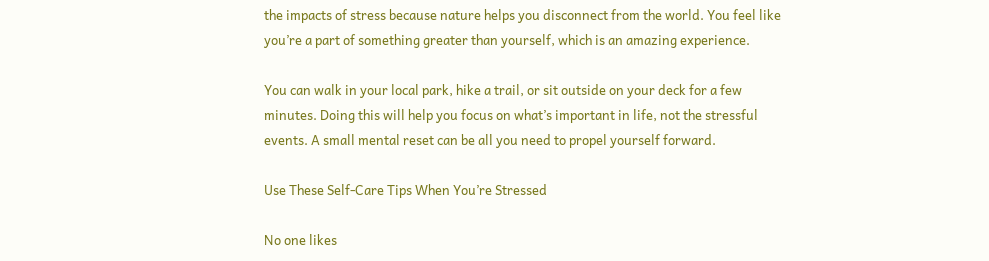the impacts of stress because nature helps you disconnect from the world. You feel like you’re a part of something greater than yourself, which is an amazing experience.

You can walk in your local park, hike a trail, or sit outside on your deck for a few minutes. Doing this will help you focus on what’s important in life, not the stressful events. A small mental reset can be all you need to propel yourself forward.

Use These Self-Care Tips When You’re Stressed

No one likes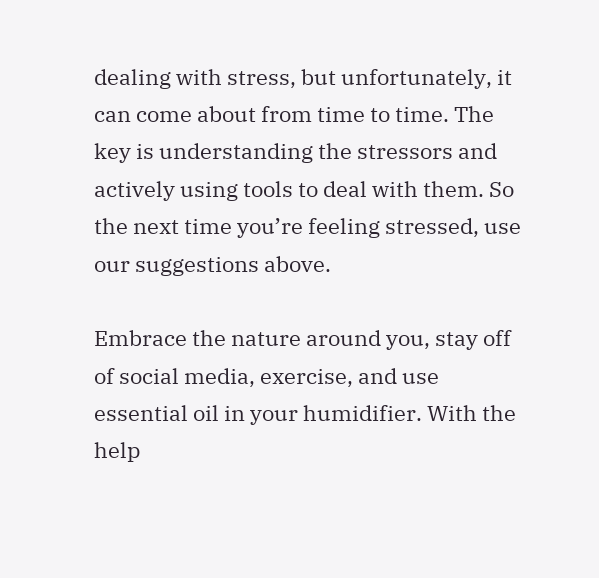dealing with stress, but unfortunately, it can come about from time to time. The key is understanding the stressors and actively using tools to deal with them. So the next time you’re feeling stressed, use our suggestions above.

Embrace the nature around you, stay off of social media, exercise, and use essential oil in your humidifier. With the help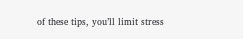of these tips, you’ll limit stress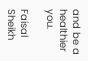and be a healthier you.

Faisal Sheikh